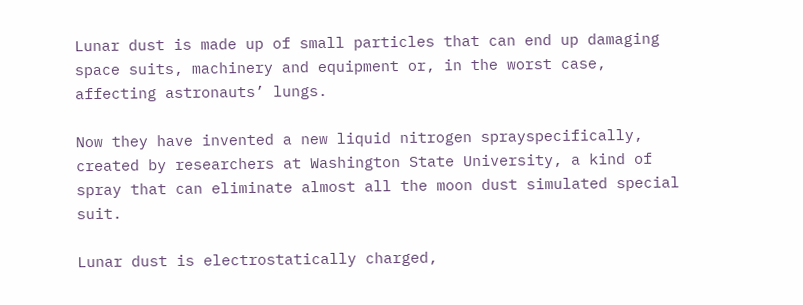Lunar dust is made up of small particles that can end up damaging space suits, machinery and equipment or, in the worst case, affecting astronauts’ lungs.

Now they have invented a new liquid nitrogen sprayspecifically, created by researchers at Washington State University, a kind of spray that can eliminate almost all the moon dust simulated special suit.

Lunar dust is electrostatically charged,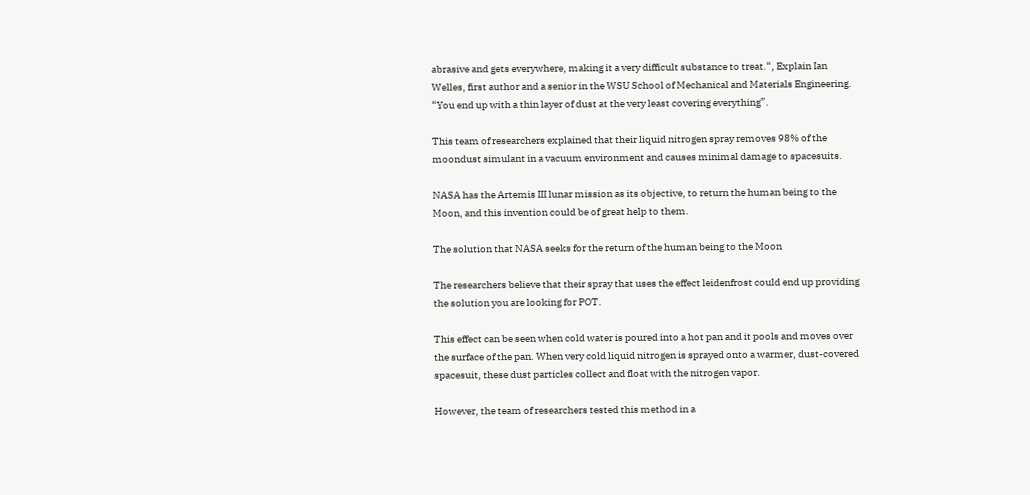abrasive and gets everywhere, making it a very difficult substance to treat.“, Explain Ian Welles, first author and a senior in the WSU School of Mechanical and Materials Engineering. “You end up with a thin layer of dust at the very least covering everything”.

This team of researchers explained that their liquid nitrogen spray removes 98% of the moondust simulant in a vacuum environment and causes minimal damage to spacesuits.

NASA has the Artemis III lunar mission as its objective, to return the human being to the Moon, and this invention could be of great help to them.

The solution that NASA seeks for the return of the human being to the Moon

The researchers believe that their spray that uses the effect leidenfrost could end up providing the solution you are looking for POT.

This effect can be seen when cold water is poured into a hot pan and it pools and moves over the surface of the pan. When very cold liquid nitrogen is sprayed onto a warmer, dust-covered spacesuit, these dust particles collect and float with the nitrogen vapor.

However, the team of researchers tested this method in a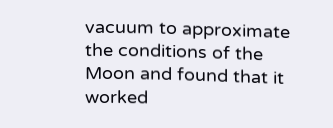vacuum to approximate the conditions of the Moon and found that it worked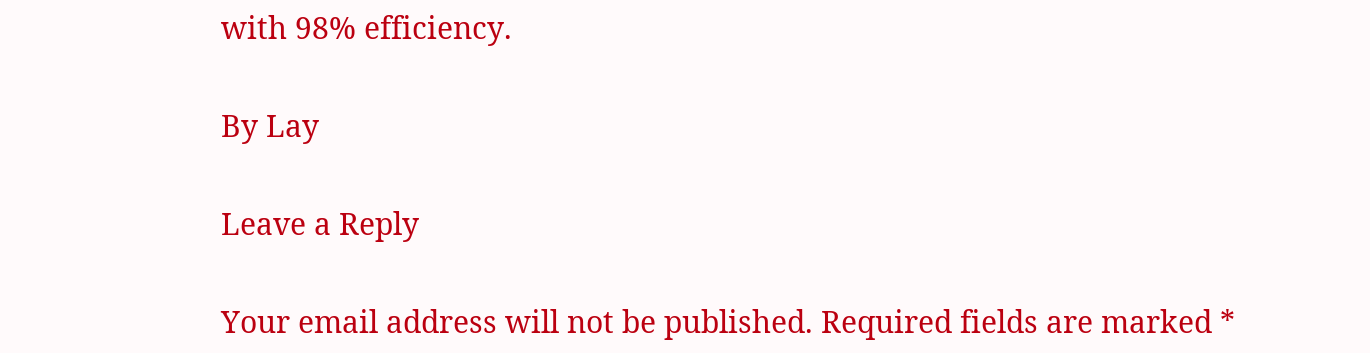with 98% efficiency.

By Lay

Leave a Reply

Your email address will not be published. Required fields are marked *